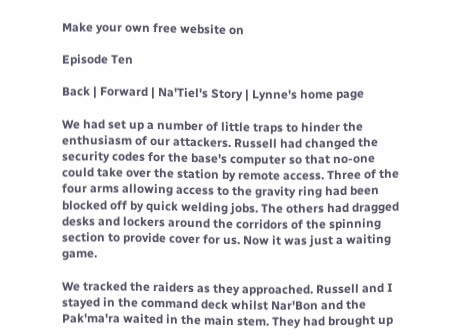Make your own free website on

Episode Ten

Back | Forward | Na'Tiel's Story | Lynne's home page

We had set up a number of little traps to hinder the enthusiasm of our attackers. Russell had changed the security codes for the base's computer so that no-one could take over the station by remote access. Three of the four arms allowing access to the gravity ring had been blocked off by quick welding jobs. The others had dragged desks and lockers around the corridors of the spinning section to provide cover for us. Now it was just a waiting game.

We tracked the raiders as they approached. Russell and I stayed in the command deck whilst Nar'Bon and the Pak'ma'ra waited in the main stem. They had brought up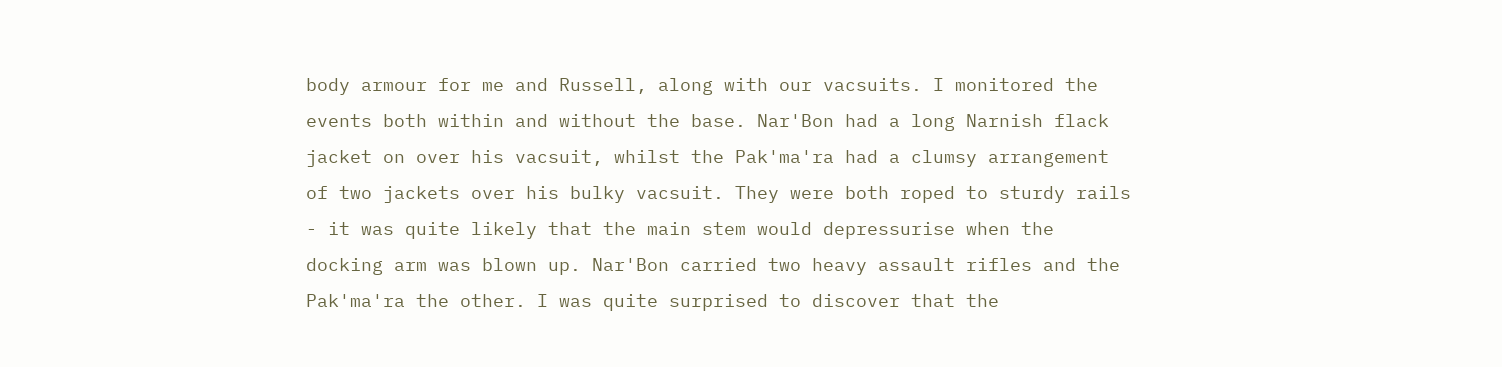body armour for me and Russell, along with our vacsuits. I monitored the events both within and without the base. Nar'Bon had a long Narnish flack jacket on over his vacsuit, whilst the Pak'ma'ra had a clumsy arrangement of two jackets over his bulky vacsuit. They were both roped to sturdy rails - it was quite likely that the main stem would depressurise when the docking arm was blown up. Nar'Bon carried two heavy assault rifles and the Pak'ma'ra the other. I was quite surprised to discover that the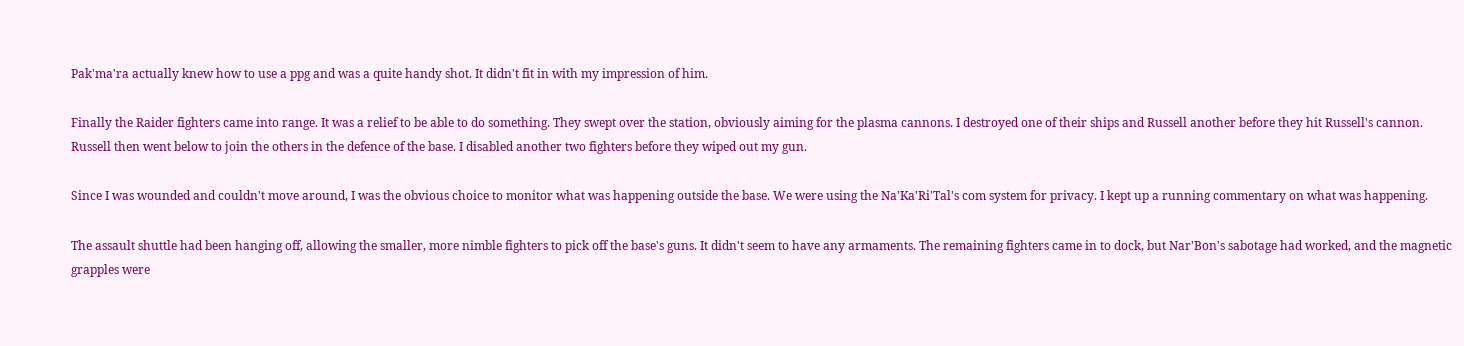Pak'ma'ra actually knew how to use a ppg and was a quite handy shot. It didn't fit in with my impression of him.

Finally the Raider fighters came into range. It was a relief to be able to do something. They swept over the station, obviously aiming for the plasma cannons. I destroyed one of their ships and Russell another before they hit Russell's cannon. Russell then went below to join the others in the defence of the base. I disabled another two fighters before they wiped out my gun.

Since I was wounded and couldn't move around, I was the obvious choice to monitor what was happening outside the base. We were using the Na'Ka'Ri'Tal's com system for privacy. I kept up a running commentary on what was happening.

The assault shuttle had been hanging off, allowing the smaller, more nimble fighters to pick off the base's guns. It didn't seem to have any armaments. The remaining fighters came in to dock, but Nar'Bon's sabotage had worked, and the magnetic grapples were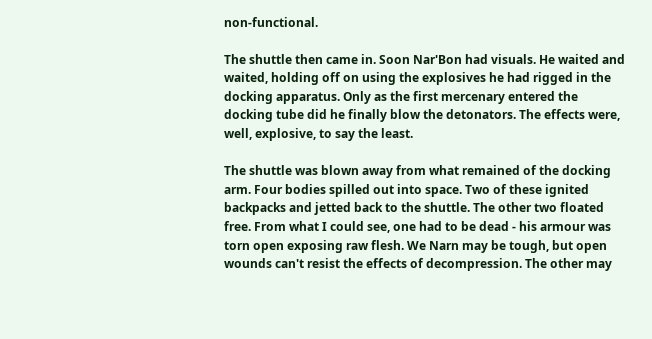non-functional.

The shuttle then came in. Soon Nar'Bon had visuals. He waited and waited, holding off on using the explosives he had rigged in the docking apparatus. Only as the first mercenary entered the docking tube did he finally blow the detonators. The effects were, well, explosive, to say the least.

The shuttle was blown away from what remained of the docking arm. Four bodies spilled out into space. Two of these ignited backpacks and jetted back to the shuttle. The other two floated free. From what I could see, one had to be dead - his armour was torn open exposing raw flesh. We Narn may be tough, but open wounds can't resist the effects of decompression. The other may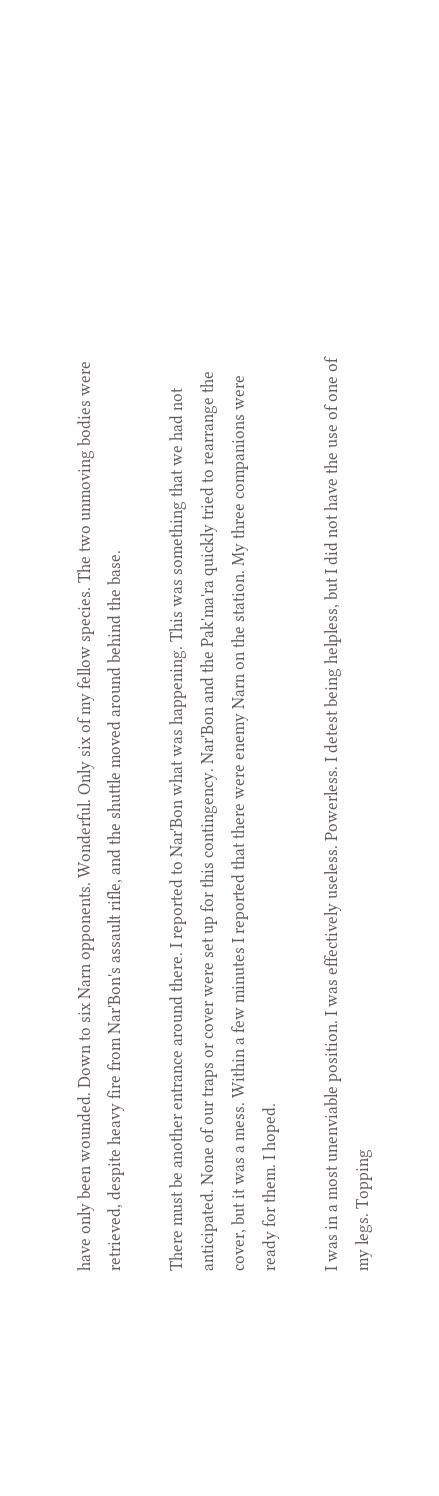have only been wounded. Down to six Narn opponents. Wonderful. Only six of my fellow species. The two unmoving bodies were retrieved, despite heavy fire from Nar'Bon's assault rifle, and the shuttle moved around behind the base.

There must be another entrance around there. I reported to Nar'Bon what was happening. This was something that we had not anticipated. None of our traps or cover were set up for this contingency. Nar'Bon and the Pak'ma'ra quickly tried to rearrange the cover, but it was a mess. Within a few minutes I reported that there were enemy Narn on the station. My three companions were ready for them. I hoped.

I was in a most unenviable position. I was effectively useless. Powerless. I detest being helpless, but I did not have the use of one of my legs. Topping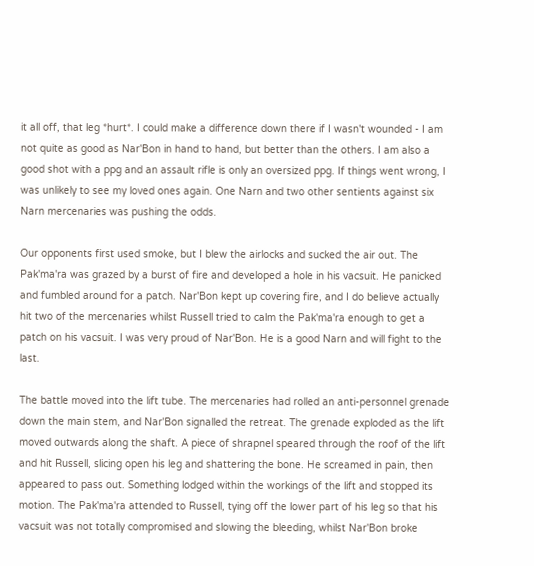it all off, that leg *hurt*. I could make a difference down there if I wasn't wounded - I am not quite as good as Nar'Bon in hand to hand, but better than the others. I am also a good shot with a ppg and an assault rifle is only an oversized ppg. If things went wrong, I was unlikely to see my loved ones again. One Narn and two other sentients against six Narn mercenaries was pushing the odds.

Our opponents first used smoke, but I blew the airlocks and sucked the air out. The Pak'ma'ra was grazed by a burst of fire and developed a hole in his vacsuit. He panicked and fumbled around for a patch. Nar'Bon kept up covering fire, and I do believe actually hit two of the mercenaries whilst Russell tried to calm the Pak'ma'ra enough to get a patch on his vacsuit. I was very proud of Nar'Bon. He is a good Narn and will fight to the last.

The battle moved into the lift tube. The mercenaries had rolled an anti-personnel grenade down the main stem, and Nar'Bon signalled the retreat. The grenade exploded as the lift moved outwards along the shaft. A piece of shrapnel speared through the roof of the lift and hit Russell, slicing open his leg and shattering the bone. He screamed in pain, then appeared to pass out. Something lodged within the workings of the lift and stopped its motion. The Pak'ma'ra attended to Russell, tying off the lower part of his leg so that his vacsuit was not totally compromised and slowing the bleeding, whilst Nar'Bon broke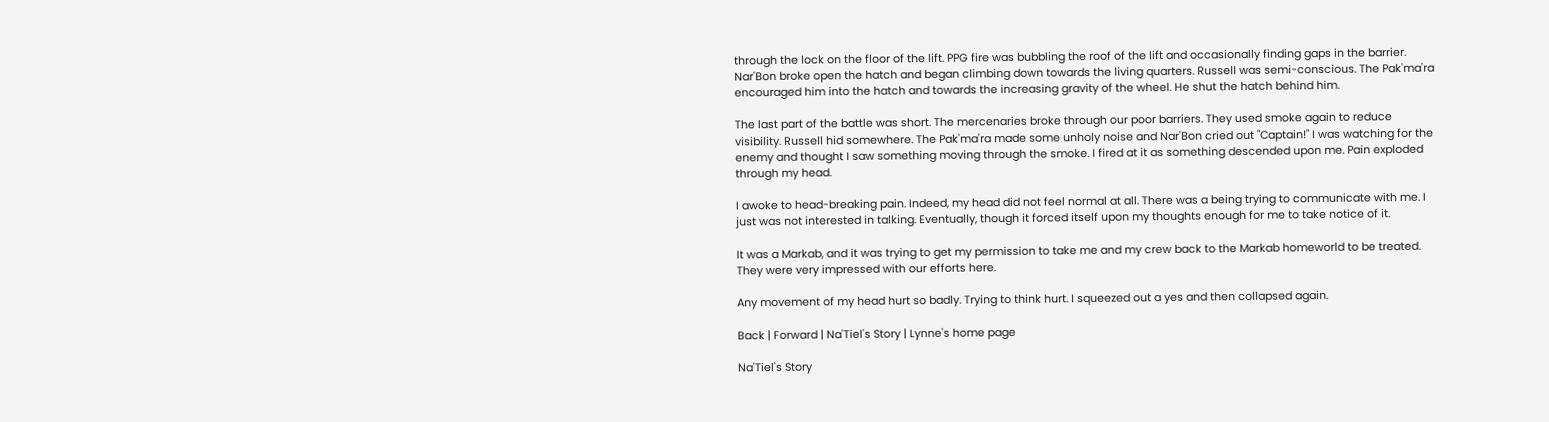through the lock on the floor of the lift. PPG fire was bubbling the roof of the lift and occasionally finding gaps in the barrier. Nar'Bon broke open the hatch and began climbing down towards the living quarters. Russell was semi-conscious. The Pak'ma'ra encouraged him into the hatch and towards the increasing gravity of the wheel. He shut the hatch behind him.

The last part of the battle was short. The mercenaries broke through our poor barriers. They used smoke again to reduce visibility. Russell hid somewhere. The Pak'ma'ra made some unholy noise and Nar'Bon cried out "Captain!" I was watching for the enemy and thought I saw something moving through the smoke. I fired at it as something descended upon me. Pain exploded through my head.

I awoke to head-breaking pain. Indeed, my head did not feel normal at all. There was a being trying to communicate with me. I just was not interested in talking. Eventually, though it forced itself upon my thoughts enough for me to take notice of it.

It was a Markab, and it was trying to get my permission to take me and my crew back to the Markab homeworld to be treated. They were very impressed with our efforts here.

Any movement of my head hurt so badly. Trying to think hurt. I squeezed out a yes and then collapsed again.

Back | Forward | Na'Tiel's Story | Lynne's home page

Na'Tiel's Story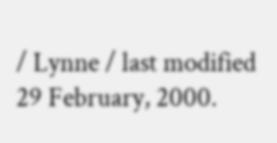/ Lynne / last modified 29 February, 2000.